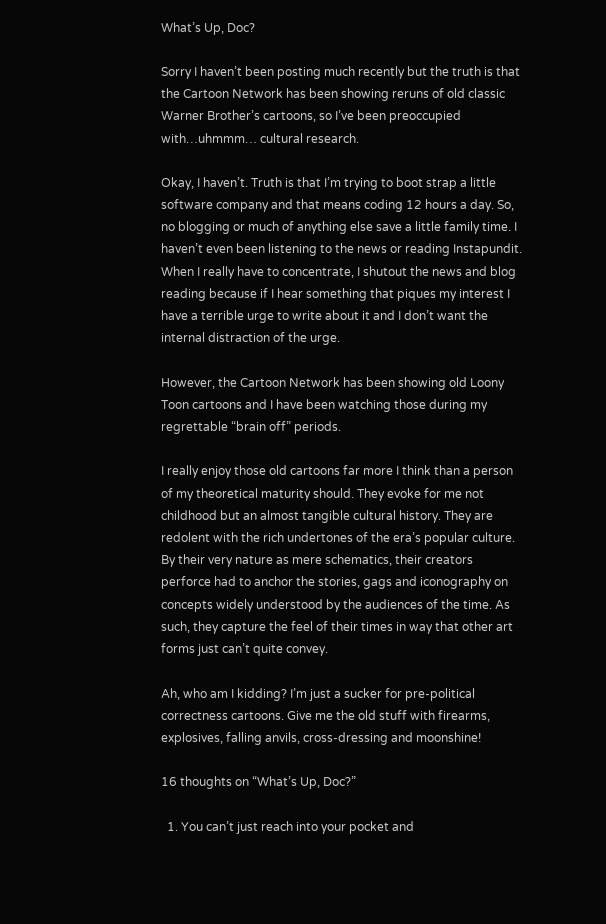What’s Up, Doc?

Sorry I haven’t been posting much recently but the truth is that the Cartoon Network has been showing reruns of old classic Warner Brother’s cartoons, so I’ve been preoccupied with…uhmmm… cultural research.

Okay, I haven’t. Truth is that I’m trying to boot strap a little software company and that means coding 12 hours a day. So, no blogging or much of anything else save a little family time. I haven’t even been listening to the news or reading Instapundit. When I really have to concentrate, I shutout the news and blog reading because if I hear something that piques my interest I have a terrible urge to write about it and I don’t want the internal distraction of the urge.

However, the Cartoon Network has been showing old Loony Toon cartoons and I have been watching those during my regrettable “brain off” periods.

I really enjoy those old cartoons far more I think than a person of my theoretical maturity should. They evoke for me not childhood but an almost tangible cultural history. They are redolent with the rich undertones of the era’s popular culture. By their very nature as mere schematics, their creators perforce had to anchor the stories, gags and iconography on concepts widely understood by the audiences of the time. As such, they capture the feel of their times in way that other art forms just can’t quite convey.

Ah, who am I kidding? I’m just a sucker for pre-political correctness cartoons. Give me the old stuff with firearms, explosives, falling anvils, cross-dressing and moonshine!

16 thoughts on “What’s Up, Doc?”

  1. You can’t just reach into your pocket and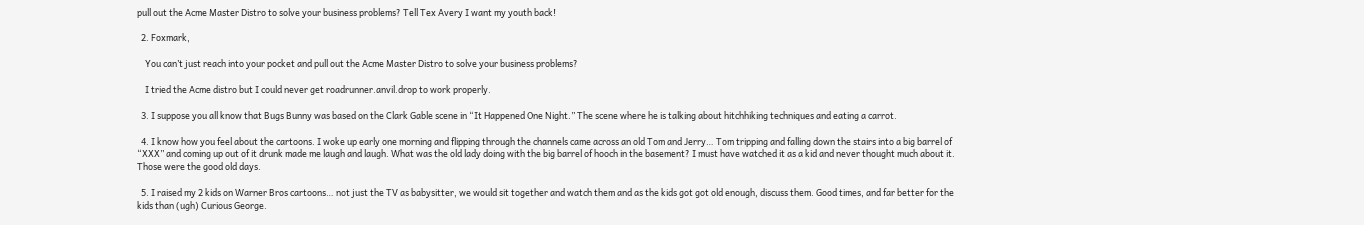pull out the Acme Master Distro to solve your business problems? Tell Tex Avery I want my youth back!

  2. Foxmark,

    You can’t just reach into your pocket and pull out the Acme Master Distro to solve your business problems?

    I tried the Acme distro but I could never get roadrunner.anvil.drop to work properly.

  3. I suppose you all know that Bugs Bunny was based on the Clark Gable scene in “It Happened One Night.” The scene where he is talking about hitchhiking techniques and eating a carrot.

  4. I know how you feel about the cartoons. I woke up early one morning and flipping through the channels came across an old Tom and Jerry… Tom tripping and falling down the stairs into a big barrel of “XXX” and coming up out of it drunk made me laugh and laugh. What was the old lady doing with the big barrel of hooch in the basement? I must have watched it as a kid and never thought much about it. Those were the good old days.

  5. I raised my 2 kids on Warner Bros cartoons… not just the TV as babysitter, we would sit together and watch them and as the kids got got old enough, discuss them. Good times, and far better for the kids than (ugh) Curious George.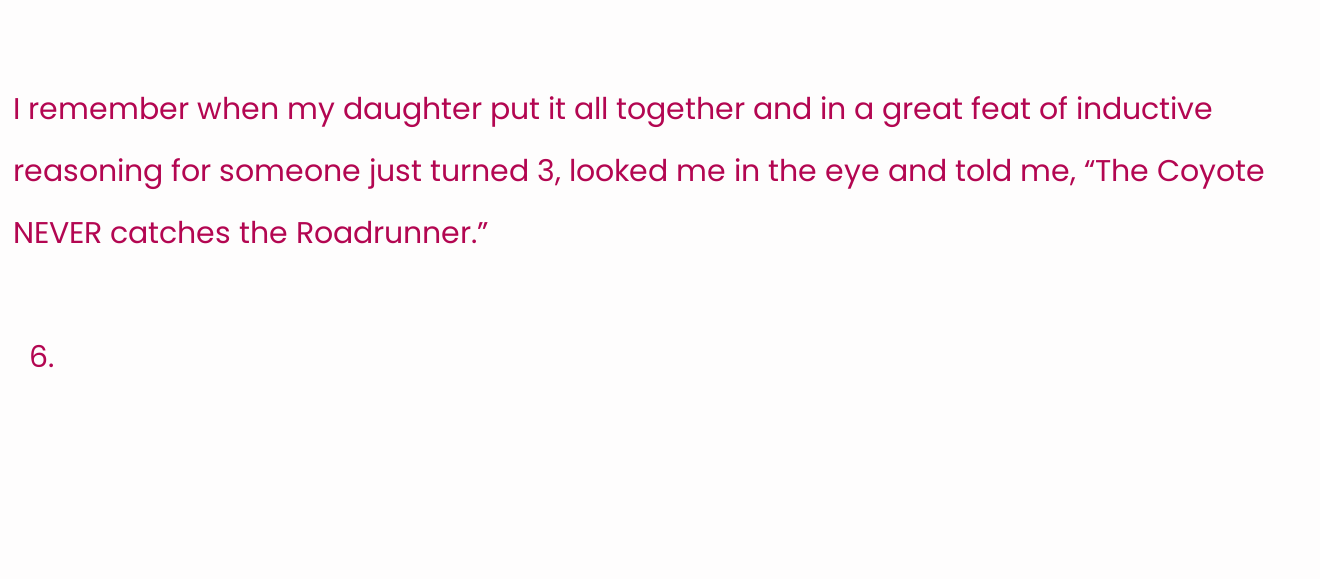I remember when my daughter put it all together and in a great feat of inductive reasoning for someone just turned 3, looked me in the eye and told me, “The Coyote NEVER catches the Roadrunner.”

  6.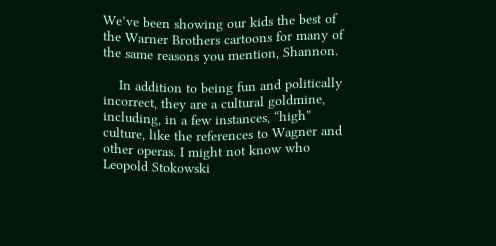We’ve been showing our kids the best of the Warner Brothers cartoons for many of the same reasons you mention, Shannon.

    In addition to being fun and politically incorrect, they are a cultural goldmine, including, in a few instances, “high” culture, like the references to Wagner and other operas. I might not know who Leopold Stokowski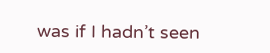was if I hadn’t seen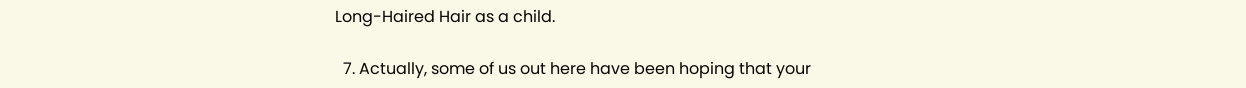Long-Haired Hair as a child.

  7. Actually, some of us out here have been hoping that your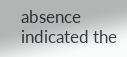absence indicated the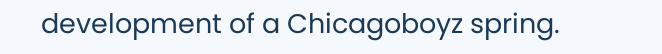development of a Chicagoboyz spring.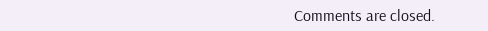Comments are closed.